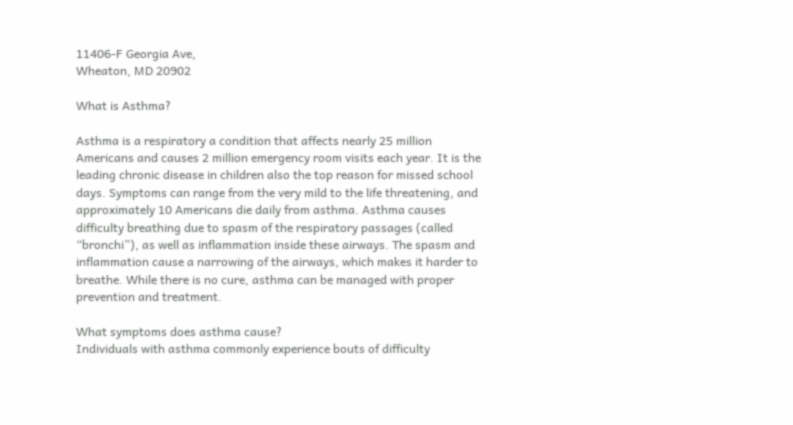11406-F Georgia Ave,
Wheaton, MD 20902

What is Asthma?

Asthma is a respiratory a condition that affects nearly 25 million Americans and causes 2 million emergency room visits each year. It is the leading chronic disease in children also the top reason for missed school days. Symptoms can range from the very mild to the life threatening, and approximately 10 Americans die daily from asthma. Asthma causes difficulty breathing due to spasm of the respiratory passages (called “bronchi”), as well as inflammation inside these airways. The spasm and inflammation cause a narrowing of the airways, which makes it harder to breathe. While there is no cure, asthma can be managed with proper prevention and treatment.

What symptoms does asthma cause?
Individuals with asthma commonly experience bouts of difficulty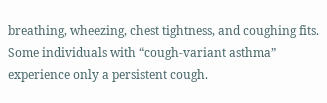breathing, wheezing, chest tightness, and coughing fits. Some individuals with “cough-variant asthma” experience only a persistent cough.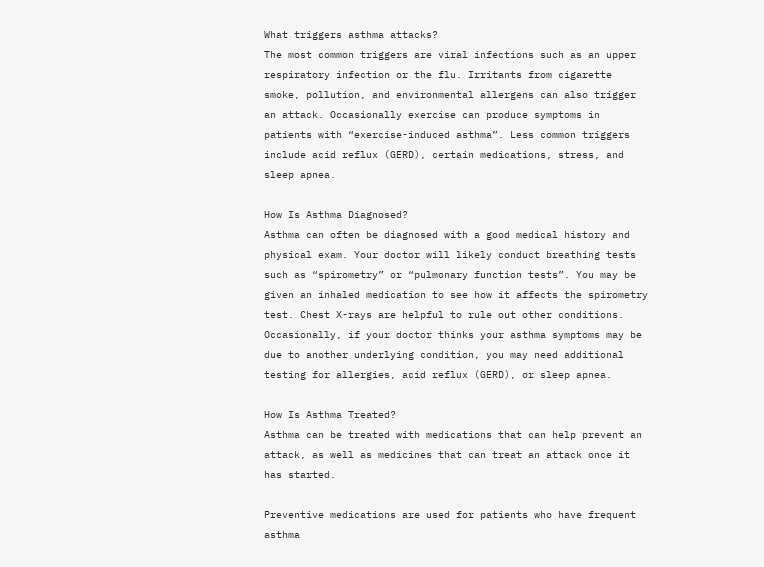What triggers asthma attacks?
The most common triggers are viral infections such as an upper respiratory infection or the flu. Irritants from cigarette smoke, pollution, and environmental allergens can also trigger an attack. Occasionally exercise can produce symptoms in patients with “exercise-induced asthma”. Less common triggers include acid reflux (GERD), certain medications, stress, and sleep apnea.

How Is Asthma Diagnosed?
Asthma can often be diagnosed with a good medical history and physical exam. Your doctor will likely conduct breathing tests such as “spirometry” or “pulmonary function tests”. You may be given an inhaled medication to see how it affects the spirometry test. Chest X-rays are helpful to rule out other conditions. Occasionally, if your doctor thinks your asthma symptoms may be due to another underlying condition, you may need additional testing for allergies, acid reflux (GERD), or sleep apnea.

How Is Asthma Treated?
Asthma can be treated with medications that can help prevent an attack, as well as medicines that can treat an attack once it has started.

Preventive medications are used for patients who have frequent asthma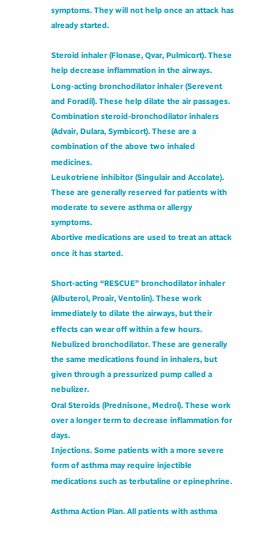symptoms. They will not help once an attack has already started.

Steroid inhaler (Flonase, Qvar, Pulmicort). These help decrease inflammation in the airways.
Long-acting bronchodilator inhaler (Serevent and Foradil). These help dilate the air passages.
Combination steroid-bronchodilator inhalers (Advair, Dulara, Symbicort). These are a combination of the above two inhaled medicines.
Leukotriene inhibitor (Singulair and Accolate). These are generally reserved for patients with moderate to severe asthma or allergy symptoms.
Abortive medications are used to treat an attack once it has started.

Short-acting “RESCUE” bronchodilator inhaler (Albuterol, Proair, Ventolin). These work immediately to dilate the airways, but their effects can wear off within a few hours.
Nebulized bronchodilator. These are generally the same medications found in inhalers, but given through a pressurized pump called a nebulizer.
Oral Steroids (Prednisone, Medrol). These work over a longer term to decrease inflammation for days.
Injections. Some patients with a more severe form of asthma may require injectible medications such as terbutaline or epinephrine.

Asthma Action Plan. All patients with asthma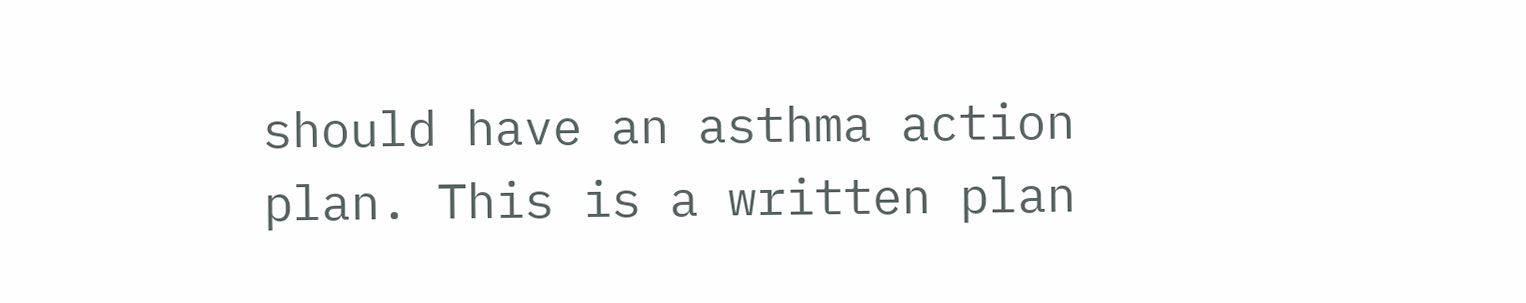should have an asthma action plan. This is a written plan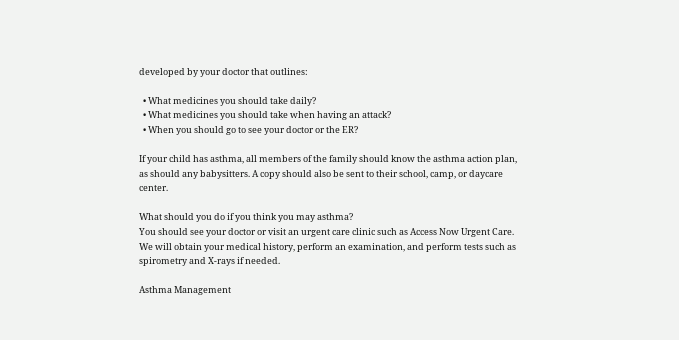developed by your doctor that outlines:

  • What medicines you should take daily?
  • What medicines you should take when having an attack?
  • When you should go to see your doctor or the ER?

If your child has asthma, all members of the family should know the asthma action plan, as should any babysitters. A copy should also be sent to their school, camp, or daycare center.

What should you do if you think you may asthma?
You should see your doctor or visit an urgent care clinic such as Access Now Urgent Care. We will obtain your medical history, perform an examination, and perform tests such as spirometry and X-rays if needed.

Asthma Management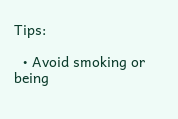Tips:

  • Avoid smoking or being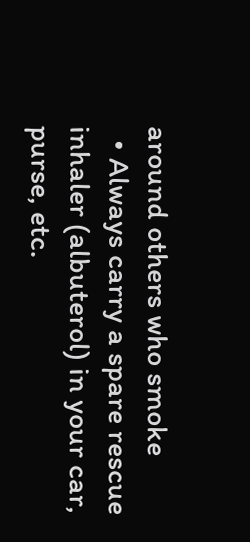around others who smoke
  • Always carry a spare rescue inhaler (albuterol) in your car, purse, etc.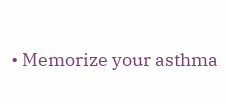• Memorize your asthma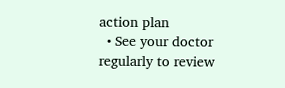action plan
  • See your doctor regularly to review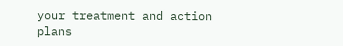your treatment and action plans